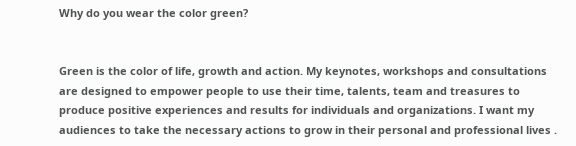Why do you wear the color green?


Green is the color of life, growth and action. My keynotes, workshops and consultations are designed to empower people to use their time, talents, team and treasures to produce positive experiences and results for individuals and organizations. I want my audiences to take the necessary actions to grow in their personal and professional lives .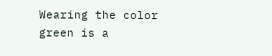Wearing the color green is a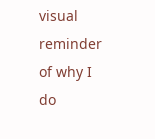visual reminder of why I do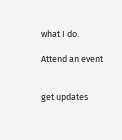what I do.

Attend an event


get updates